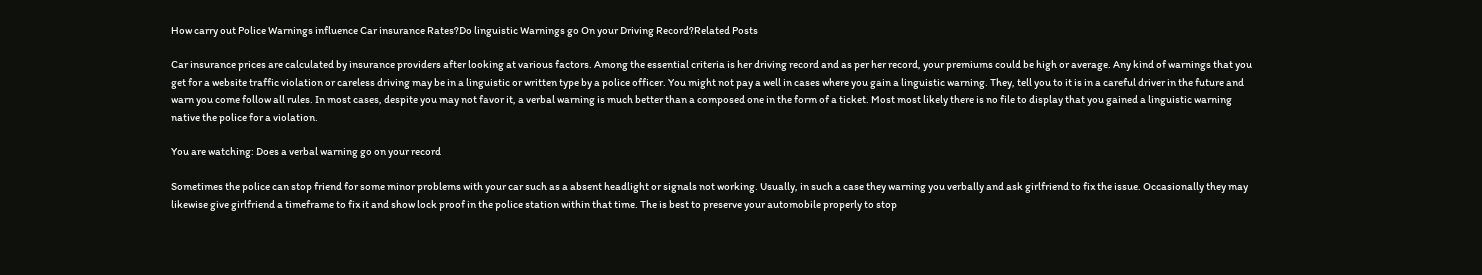How carry out Police Warnings influence Car insurance Rates?Do linguistic Warnings go On your Driving Record?Related Posts

Car insurance prices are calculated by insurance providers after looking at various factors. Among the essential criteria is her driving record and as per her record, your premiums could be high or average. Any kind of warnings that you get for a website traffic violation or careless driving may be in a linguistic or written type by a police officer. You might not pay a well in cases where you gain a linguistic warning. They, tell you to it is in a careful driver in the future and warn you come follow all rules. In most cases, despite you may not favor it, a verbal warning is much better than a composed one in the form of a ticket. Most most likely there is no file to display that you gained a linguistic warning native the police for a violation.

You are watching: Does a verbal warning go on your record

Sometimes the police can stop friend for some minor problems with your car such as a absent headlight or signals not working. Usually, in such a case they warning you verbally and ask girlfriend to fix the issue. Occasionally they may likewise give girlfriend a timeframe to fix it and show lock proof in the police station within that time. The is best to preserve your automobile properly to stop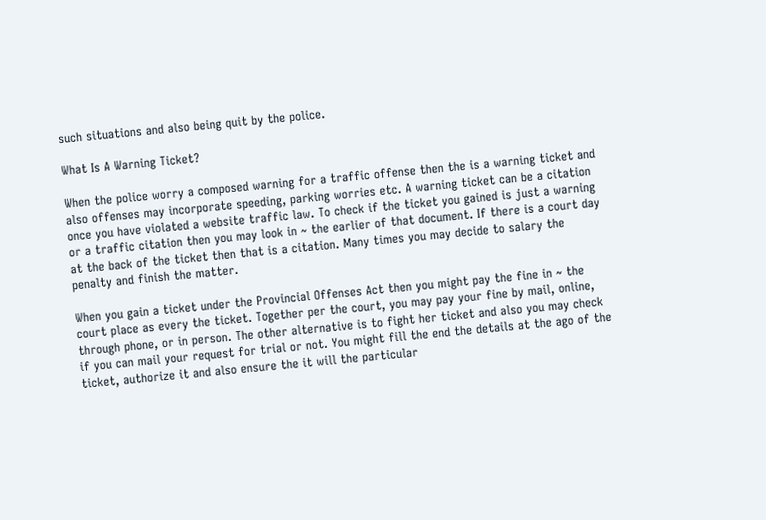such situations and also being quit by the police.

What Is A Warning Ticket?

When the police worry a composed warning for a traffic offense then the is a warning ticket and also offenses may incorporate speeding, parking worries etc. A warning ticket can be a citation once you have violated a website traffic law. To check if the ticket you gained is just a warning or a traffic citation then you may look in ~ the earlier of that document. If there is a court day at the back of the ticket then that is a citation. Many times you may decide to salary the penalty and finish the matter.

When you gain a ticket under the Provincial Offenses Act then you might pay the fine in ~ the court place as every the ticket. Together per the court, you may pay your fine by mail, online, through phone, or in person. The other alternative is to fight her ticket and also you may check if you can mail your request for trial or not. You might fill the end the details at the ago of the ticket, authorize it and also ensure the it will the particular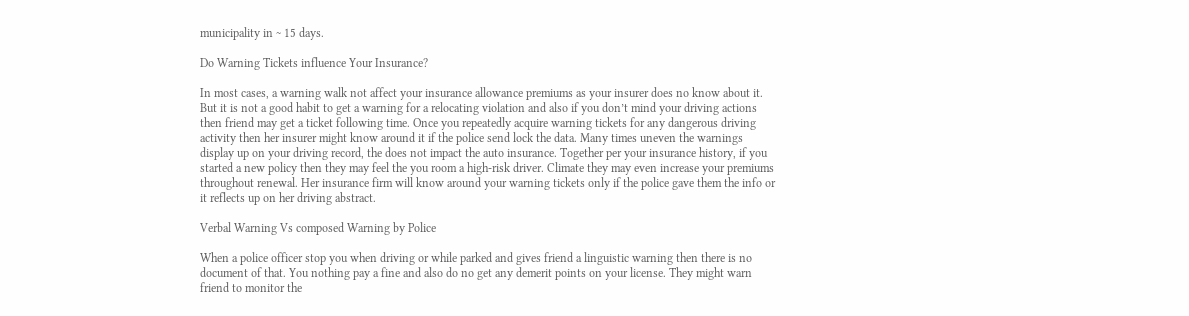municipality in ~ 15 days.

Do Warning Tickets influence Your Insurance?

In most cases, a warning walk not affect your insurance allowance premiums as your insurer does no know about it. But it is not a good habit to get a warning for a relocating violation and also if you don’t mind your driving actions then friend may get a ticket following time. Once you repeatedly acquire warning tickets for any dangerous driving activity then her insurer might know around it if the police send lock the data. Many times uneven the warnings display up on your driving record, the does not impact the auto insurance. Together per your insurance history, if you started a new policy then they may feel the you room a high-risk driver. Climate they may even increase your premiums throughout renewal. Her insurance firm will know around your warning tickets only if the police gave them the info or it reflects up on her driving abstract.

Verbal Warning Vs composed Warning by Police

When a police officer stop you when driving or while parked and gives friend a linguistic warning then there is no document of that. You nothing pay a fine and also do no get any demerit points on your license. They might warn friend to monitor the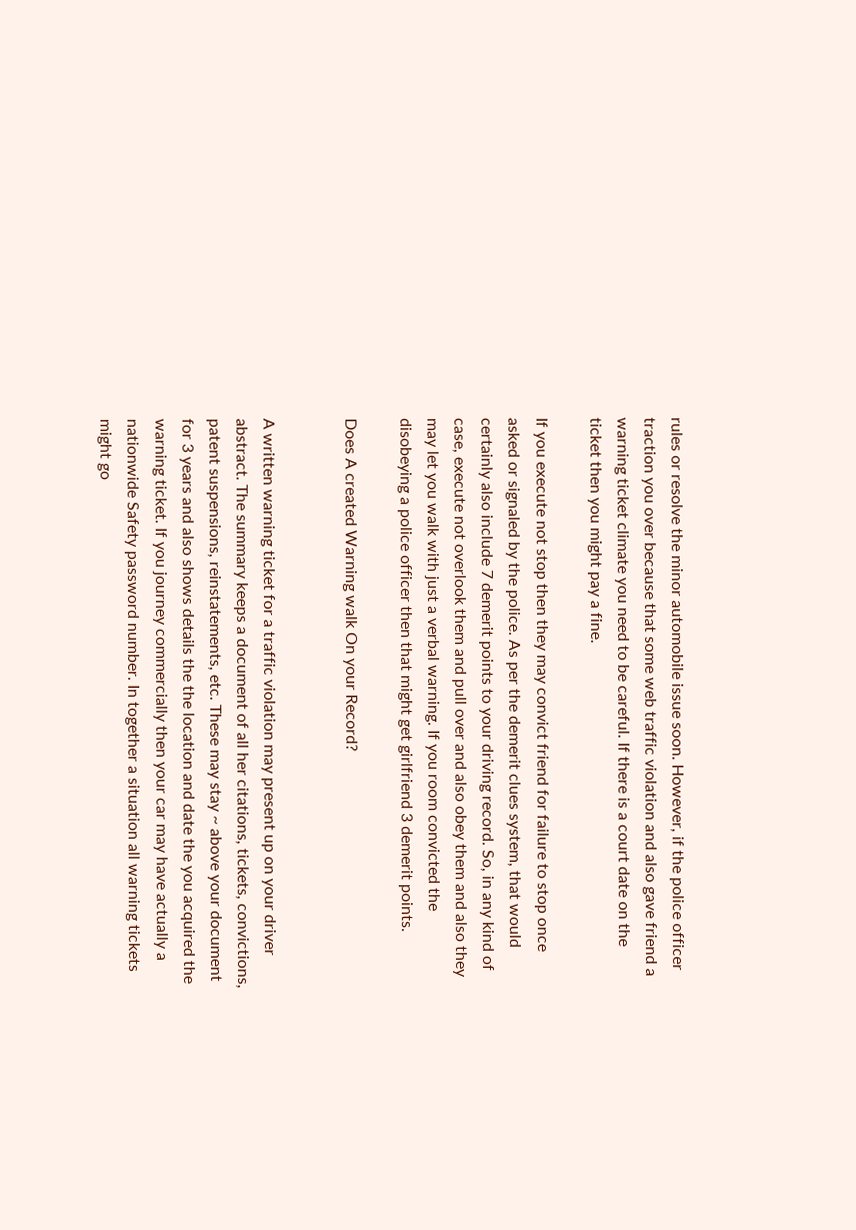rules or resolve the minor automobile issue soon. However, if the police officer traction you over because that some web traffic violation and also gave friend a warning ticket climate you need to be careful. If there is a court date on the ticket then you might pay a fine.

If you execute not stop then they may convict friend for failure to stop once asked or signaled by the police. As per the demerit clues system, that would certainly also include 7 demerit points to your driving record. So, in any kind of case, execute not overlook them and pull over and also obey them and also they may let you walk with just a verbal warning. If you room convicted the disobeying a police officer then that might get girlfriend 3 demerit points.

Does A created Warning walk On your Record?


A written warning ticket for a traffic violation may present up on your driver abstract. The summary keeps a document of all her citations, tickets, convictions, patent suspensions, reinstatements, etc. These may stay ~ above your document for 3 years and also shows details the the location and date the you acquired the warning ticket. If you journey commercially then your car may have actually a nationwide Safety password number. In together a situation all warning tickets might go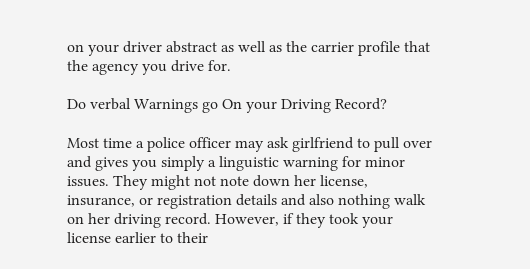on your driver abstract as well as the carrier profile that the agency you drive for.

Do verbal Warnings go On your Driving Record?

Most time a police officer may ask girlfriend to pull over and gives you simply a linguistic warning for minor issues. They might not note down her license, insurance, or registration details and also nothing walk on her driving record. However, if they took your license earlier to their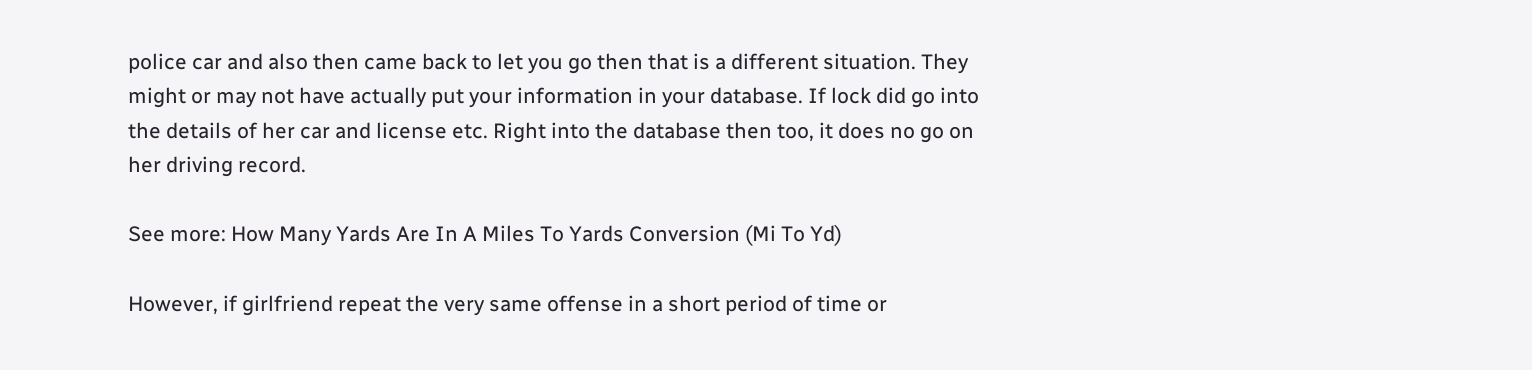police car and also then came back to let you go then that is a different situation. They might or may not have actually put your information in your database. If lock did go into the details of her car and license etc. Right into the database then too, it does no go on her driving record.

See more: How Many Yards Are In A Miles To Yards Conversion (Mi To Yd)

However, if girlfriend repeat the very same offense in a short period of time or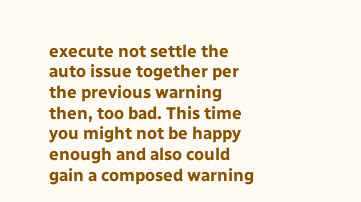execute not settle the auto issue together per the previous warning then, too bad. This time you might not be happy enough and also could gain a composed warning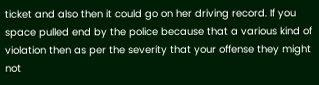ticket and also then it could go on her driving record. If you space pulled end by the police because that a various kind of violation then as per the severity that your offense they might not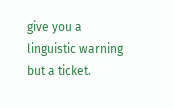give you a linguistic warning but a ticket.